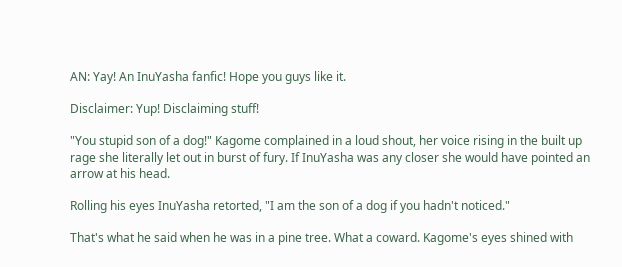AN: Yay! An InuYasha fanfic! Hope you guys like it.

Disclaimer: Yup! Disclaiming stuff!

"You stupid son of a dog!" Kagome complained in a loud shout, her voice rising in the built up rage she literally let out in burst of fury. If InuYasha was any closer she would have pointed an arrow at his head.

Rolling his eyes InuYasha retorted, "I am the son of a dog if you hadn't noticed."

That's what he said when he was in a pine tree. What a coward. Kagome's eyes shined with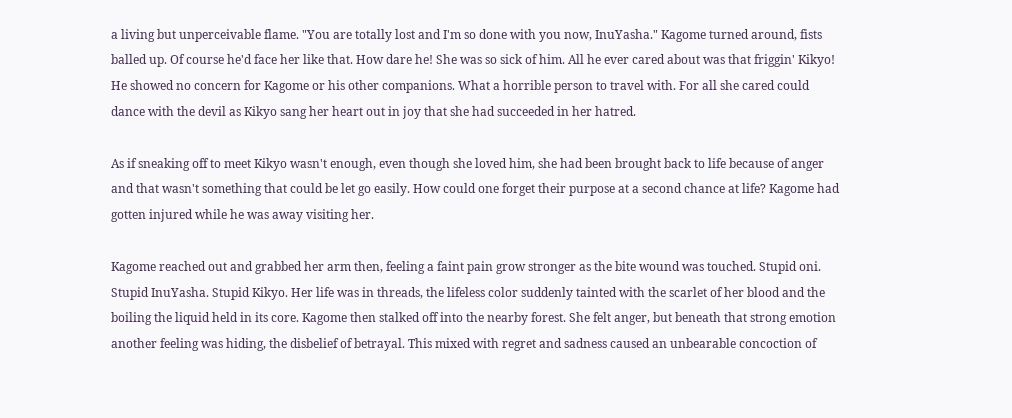a living but unperceivable flame. "You are totally lost and I'm so done with you now, InuYasha." Kagome turned around, fists balled up. Of course he'd face her like that. How dare he! She was so sick of him. All he ever cared about was that friggin' Kikyo! He showed no concern for Kagome or his other companions. What a horrible person to travel with. For all she cared could dance with the devil as Kikyo sang her heart out in joy that she had succeeded in her hatred.

As if sneaking off to meet Kikyo wasn't enough, even though she loved him, she had been brought back to life because of anger and that wasn't something that could be let go easily. How could one forget their purpose at a second chance at life? Kagome had gotten injured while he was away visiting her.

Kagome reached out and grabbed her arm then, feeling a faint pain grow stronger as the bite wound was touched. Stupid oni. Stupid InuYasha. Stupid Kikyo. Her life was in threads, the lifeless color suddenly tainted with the scarlet of her blood and the boiling the liquid held in its core. Kagome then stalked off into the nearby forest. She felt anger, but beneath that strong emotion another feeling was hiding, the disbelief of betrayal. This mixed with regret and sadness caused an unbearable concoction of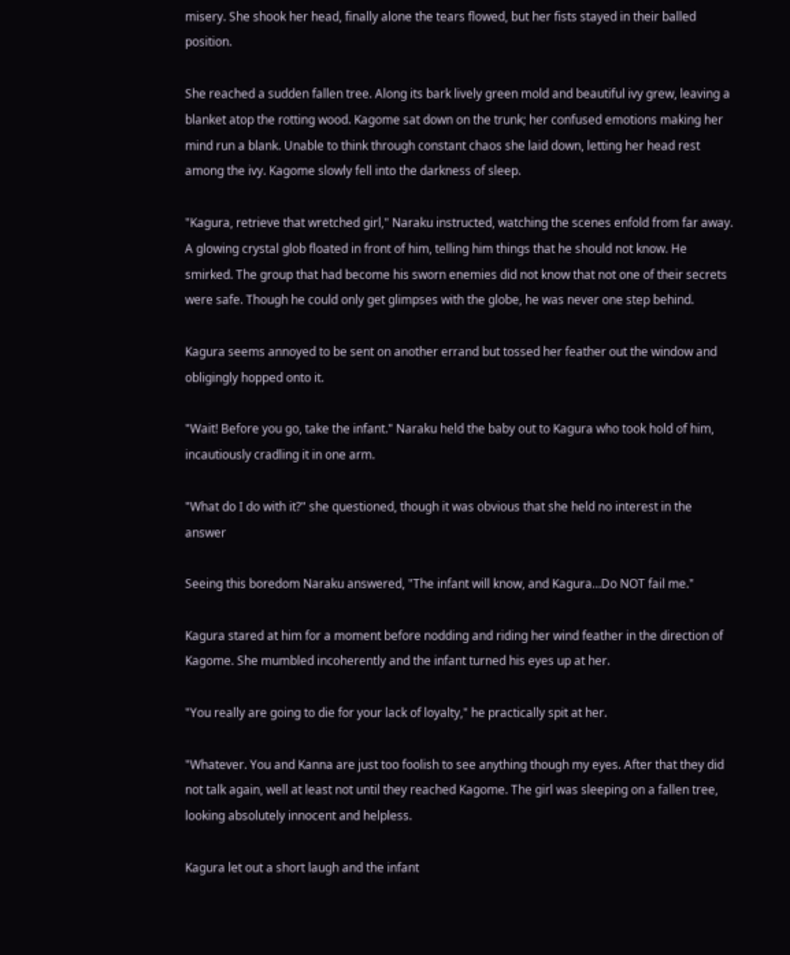misery. She shook her head, finally alone the tears flowed, but her fists stayed in their balled position.

She reached a sudden fallen tree. Along its bark lively green mold and beautiful ivy grew, leaving a blanket atop the rotting wood. Kagome sat down on the trunk; her confused emotions making her mind run a blank. Unable to think through constant chaos she laid down, letting her head rest among the ivy. Kagome slowly fell into the darkness of sleep.

"Kagura, retrieve that wretched girl," Naraku instructed, watching the scenes enfold from far away. A glowing crystal glob floated in front of him, telling him things that he should not know. He smirked. The group that had become his sworn enemies did not know that not one of their secrets were safe. Though he could only get glimpses with the globe, he was never one step behind.

Kagura seems annoyed to be sent on another errand but tossed her feather out the window and obligingly hopped onto it.

"Wait! Before you go, take the infant." Naraku held the baby out to Kagura who took hold of him, incautiously cradling it in one arm.

"What do I do with it?" she questioned, though it was obvious that she held no interest in the answer

Seeing this boredom Naraku answered, "The infant will know, and Kagura…Do NOT fail me."

Kagura stared at him for a moment before nodding and riding her wind feather in the direction of Kagome. She mumbled incoherently and the infant turned his eyes up at her.

"You really are going to die for your lack of loyalty," he practically spit at her.

"Whatever. You and Kanna are just too foolish to see anything though my eyes. After that they did not talk again, well at least not until they reached Kagome. The girl was sleeping on a fallen tree, looking absolutely innocent and helpless.

Kagura let out a short laugh and the infant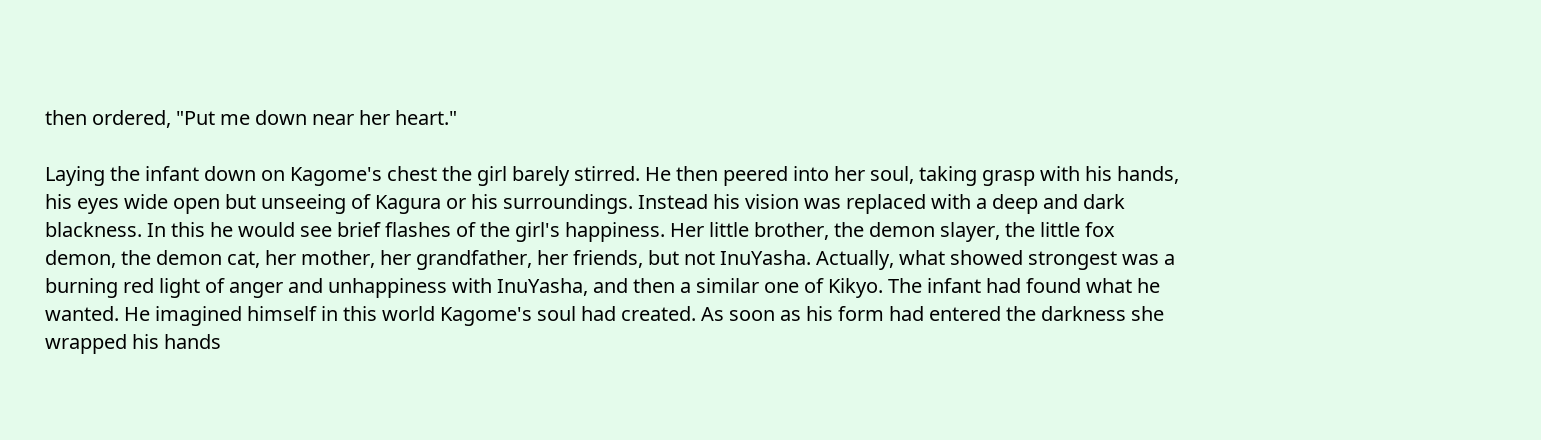then ordered, "Put me down near her heart."

Laying the infant down on Kagome's chest the girl barely stirred. He then peered into her soul, taking grasp with his hands, his eyes wide open but unseeing of Kagura or his surroundings. Instead his vision was replaced with a deep and dark blackness. In this he would see brief flashes of the girl's happiness. Her little brother, the demon slayer, the little fox demon, the demon cat, her mother, her grandfather, her friends, but not InuYasha. Actually, what showed strongest was a burning red light of anger and unhappiness with InuYasha, and then a similar one of Kikyo. The infant had found what he wanted. He imagined himself in this world Kagome's soul had created. As soon as his form had entered the darkness she wrapped his hands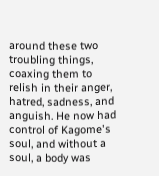around these two troubling things, coaxing them to relish in their anger, hatred, sadness, and anguish. He now had control of Kagome's soul, and without a soul, a body was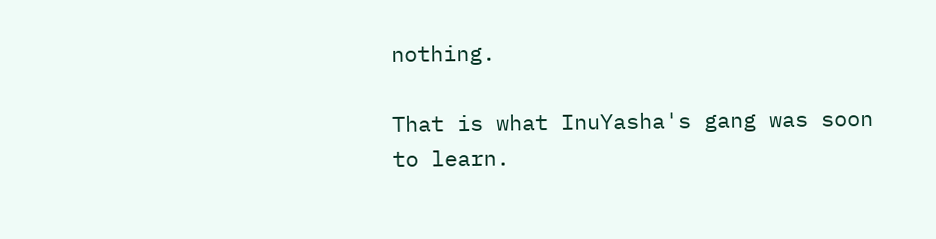nothing.

That is what InuYasha's gang was soon to learn.